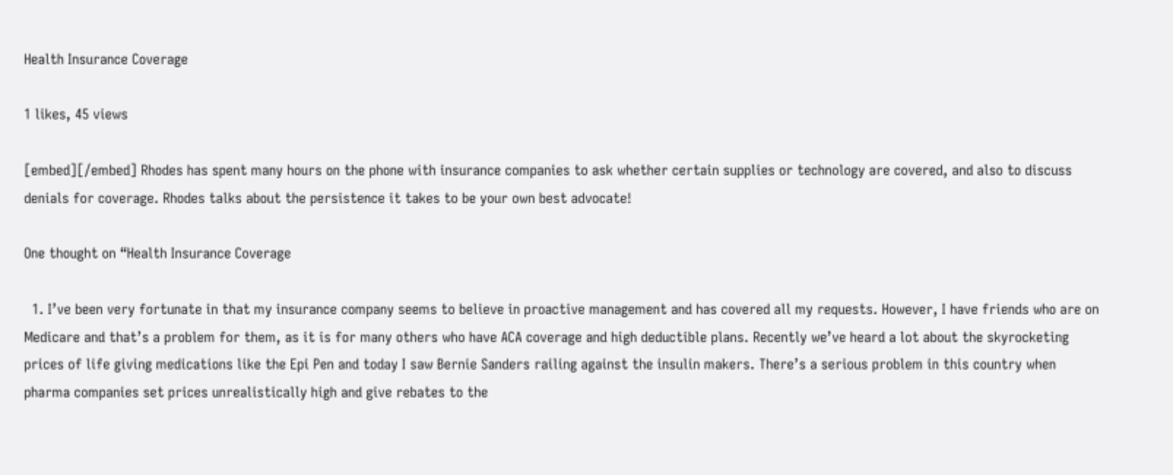Health Insurance Coverage

1 likes, 45 views

[embed][/embed] Rhodes has spent many hours on the phone with insurance companies to ask whether certain supplies or technology are covered, and also to discuss denials for coverage. Rhodes talks about the persistence it takes to be your own best advocate!

One thought on “Health Insurance Coverage

  1. I’ve been very fortunate in that my insurance company seems to believe in proactive management and has covered all my requests. However, I have friends who are on Medicare and that’s a problem for them, as it is for many others who have ACA coverage and high deductible plans. Recently we’ve heard a lot about the skyrocketing prices of life giving medications like the Epi Pen and today I saw Bernie Sanders railing against the insulin makers. There’s a serious problem in this country when pharma companies set prices unrealistically high and give rebates to the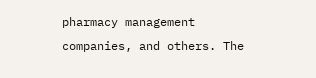pharmacy management companies, and others. The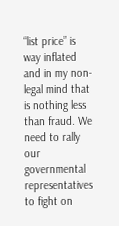“list price” is way inflated and in my non-legal mind that is nothing less than fraud. We need to rally our governmental representatives to fight on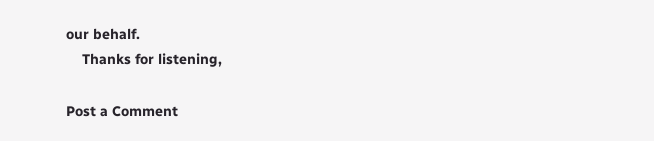our behalf.
    Thanks for listening,

Post a Comment